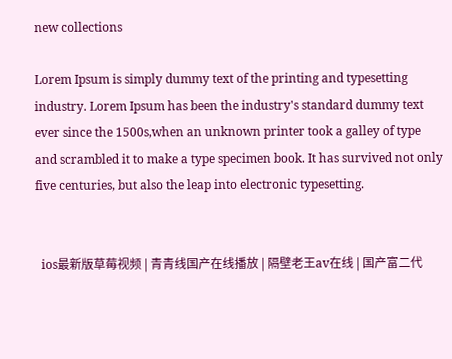new collections

Lorem Ipsum is simply dummy text of the printing and typesetting industry. Lorem Ipsum has been the industry's standard dummy text ever since the 1500s,when an unknown printer took a galley of type and scrambled it to make a type specimen book. It has survived not only five centuries, but also the leap into electronic typesetting.


  ios最新版草莓视频 | 青青线国产在线播放 | 隔壁老王av在线 | 国产富二代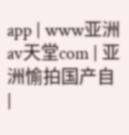app | www亚洲av天堂com | 亚洲愉拍国产自 |